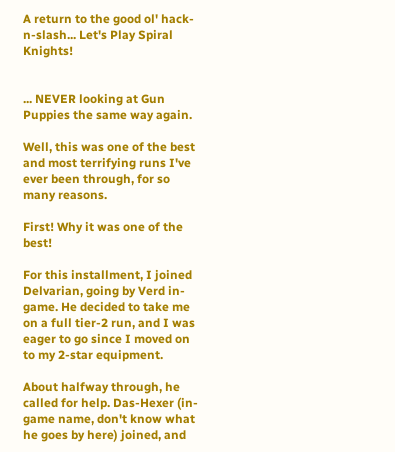A return to the good ol' hack-n-slash... Let's Play Spiral Knights!


... NEVER looking at Gun Puppies the same way again.

Well, this was one of the best and most terrifying runs I've ever been through, for so many reasons.

First! Why it was one of the best!

For this installment, I joined Delvarian, going by Verd in-game. He decided to take me on a full tier-2 run, and I was eager to go since I moved on to my 2-star equipment.

About halfway through, he called for help. Das-Hexer (in-game name, don't know what he goes by here) joined, and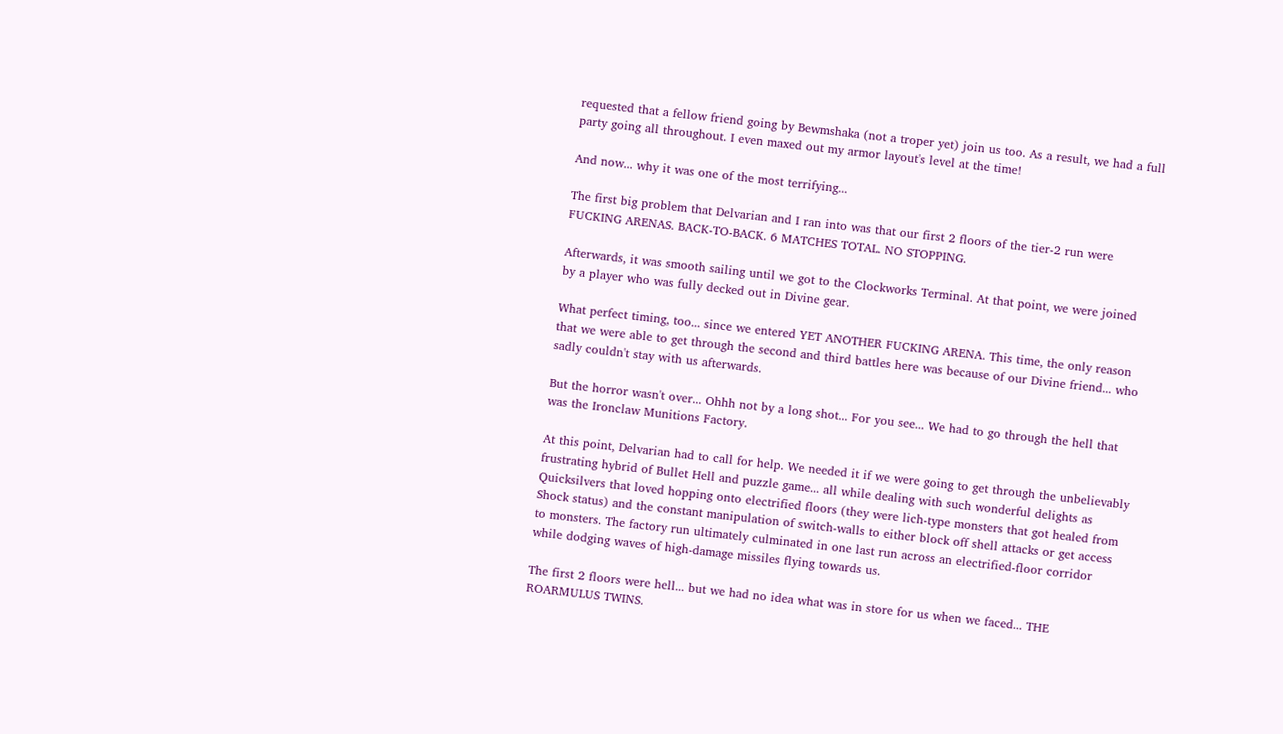requested that a fellow friend going by Bewmshaka (not a troper yet) join us too. As a result, we had a full party going all throughout. I even maxed out my armor layout's level at the time!

And now... why it was one of the most terrifying...

The first big problem that Delvarian and I ran into was that our first 2 floors of the tier-2 run were FUCKING ARENAS. BACK-TO-BACK. 6 MATCHES TOTAL. NO STOPPING.

Afterwards, it was smooth sailing until we got to the Clockworks Terminal. At that point, we were joined by a player who was fully decked out in Divine gear.

What perfect timing, too... since we entered YET ANOTHER FUCKING ARENA. This time, the only reason that we were able to get through the second and third battles here was because of our Divine friend... who sadly couldn't stay with us afterwards.

But the horror wasn't over... Ohhh not by a long shot... For you see... We had to go through the hell that was the Ironclaw Munitions Factory.

At this point, Delvarian had to call for help. We needed it if we were going to get through the unbelievably frustrating hybrid of Bullet Hell and puzzle game... all while dealing with such wonderful delights as Quicksilvers that loved hopping onto electrified floors (they were lich-type monsters that got healed from Shock status) and the constant manipulation of switch-walls to either block off shell attacks or get access to monsters. The factory run ultimately culminated in one last run across an electrified-floor corridor while dodging waves of high-damage missiles flying towards us.

The first 2 floors were hell... but we had no idea what was in store for us when we faced... THE ROARMULUS TWINS.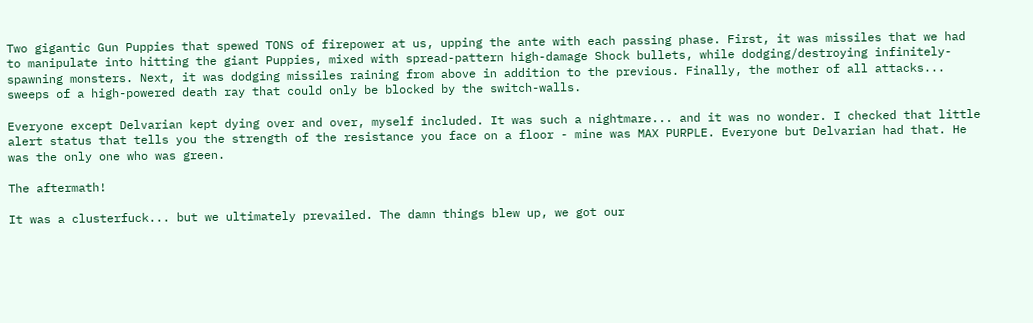Two gigantic Gun Puppies that spewed TONS of firepower at us, upping the ante with each passing phase. First, it was missiles that we had to manipulate into hitting the giant Puppies, mixed with spread-pattern high-damage Shock bullets, while dodging/destroying infinitely-spawning monsters. Next, it was dodging missiles raining from above in addition to the previous. Finally, the mother of all attacks... sweeps of a high-powered death ray that could only be blocked by the switch-walls.

Everyone except Delvarian kept dying over and over, myself included. It was such a nightmare... and it was no wonder. I checked that little alert status that tells you the strength of the resistance you face on a floor - mine was MAX PURPLE. Everyone but Delvarian had that. He was the only one who was green.

The aftermath!

It was a clusterfuck... but we ultimately prevailed. The damn things blew up, we got our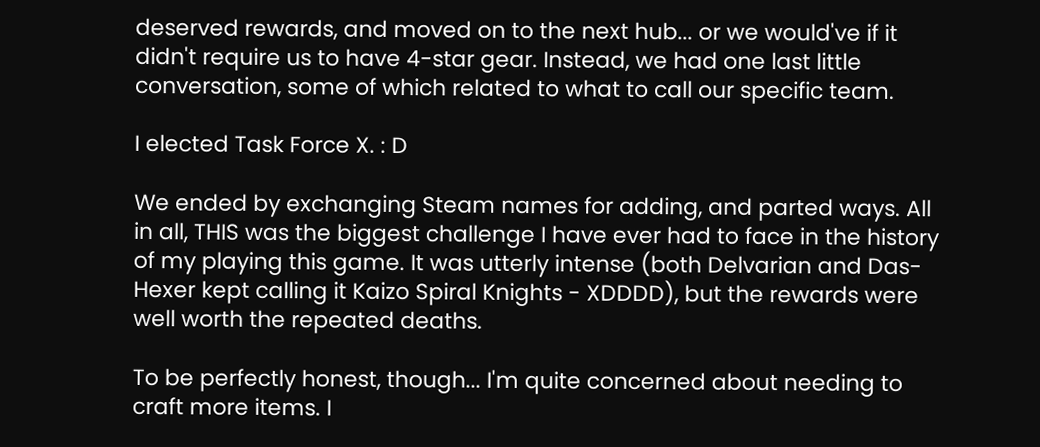deserved rewards, and moved on to the next hub... or we would've if it didn't require us to have 4-star gear. Instead, we had one last little conversation, some of which related to what to call our specific team.

I elected Task Force X. : D

We ended by exchanging Steam names for adding, and parted ways. All in all, THIS was the biggest challenge I have ever had to face in the history of my playing this game. It was utterly intense (both Delvarian and Das-Hexer kept calling it Kaizo Spiral Knights - XDDDD), but the rewards were well worth the repeated deaths.

To be perfectly honest, though... I'm quite concerned about needing to craft more items. I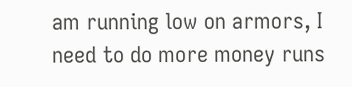am running low on armors, I need to do more money runs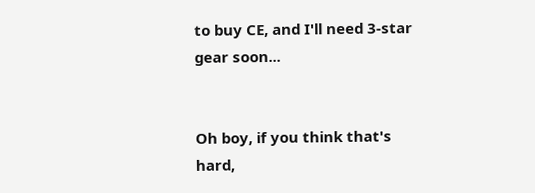to buy CE, and I'll need 3-star gear soon...


Oh boy, if you think that's hard,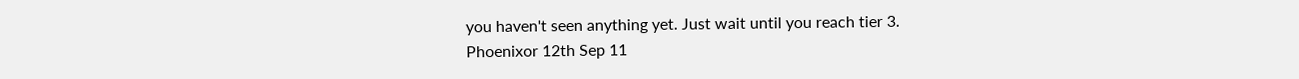you haven't seen anything yet. Just wait until you reach tier 3.
Phoenixor 12th Sep 11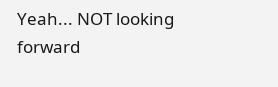Yeah... NOT looking forward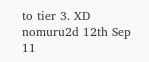to tier 3. XD
nomuru2d 12th Sep 11